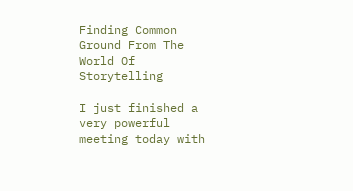Finding Common Ground From The World Of Storytelling

I just finished a very powerful meeting today with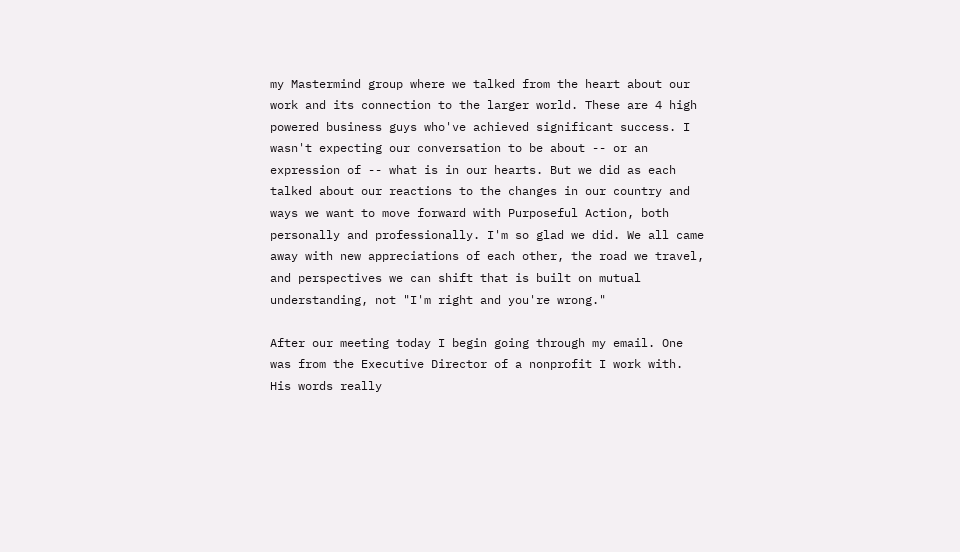my Mastermind group where we talked from the heart about our work and its connection to the larger world. These are 4 high powered business guys who've achieved significant success. I wasn't expecting our conversation to be about -- or an expression of -- what is in our hearts. But we did as each talked about our reactions to the changes in our country and ways we want to move forward with Purposeful Action, both personally and professionally. I'm so glad we did. We all came away with new appreciations of each other, the road we travel, and perspectives we can shift that is built on mutual understanding, not "I'm right and you're wrong."

After our meeting today I begin going through my email. One was from the Executive Director of a nonprofit I work with. His words really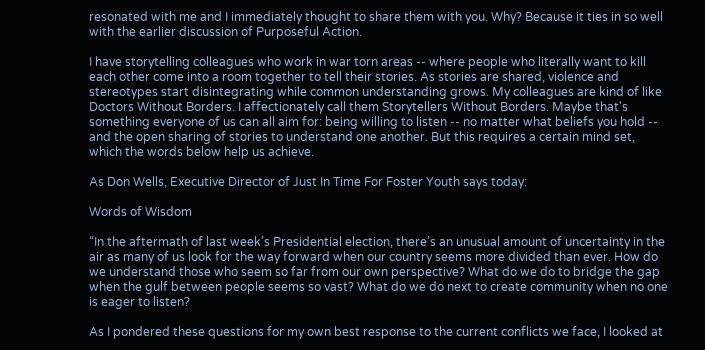resonated with me and I immediately thought to share them with you. Why? Because it ties in so well with the earlier discussion of Purposeful Action.

I have storytelling colleagues who work in war torn areas -- where people who literally want to kill each other come into a room together to tell their stories. As stories are shared, violence and stereotypes start disintegrating while common understanding grows. My colleagues are kind of like Doctors Without Borders. I affectionately call them Storytellers Without Borders. Maybe that's something everyone of us can all aim for: being willing to listen -- no matter what beliefs you hold -- and the open sharing of stories to understand one another. But this requires a certain mind set, which the words below help us achieve.

As Don Wells, Executive Director of Just In Time For Foster Youth says today:

Words of Wisdom

“In the aftermath of last week’s Presidential election, there’s an unusual amount of uncertainty in the air as many of us look for the way forward when our country seems more divided than ever. How do we understand those who seem so far from our own perspective? What do we do to bridge the gap when the gulf between people seems so vast? What do we do next to create community when no one is eager to listen?

As I pondered these questions for my own best response to the current conflicts we face, I looked at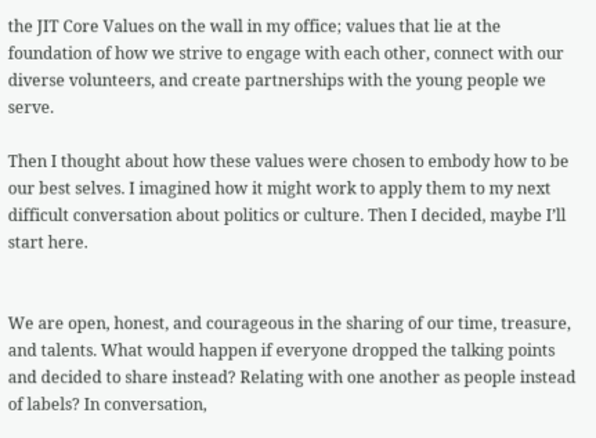the JIT Core Values on the wall in my office; values that lie at the foundation of how we strive to engage with each other, connect with our diverse volunteers, and create partnerships with the young people we serve.

Then I thought about how these values were chosen to embody how to be our best selves. I imagined how it might work to apply them to my next difficult conversation about politics or culture. Then I decided, maybe I’ll start here.


We are open, honest, and courageous in the sharing of our time, treasure, and talents. What would happen if everyone dropped the talking points and decided to share instead? Relating with one another as people instead of labels? In conversation,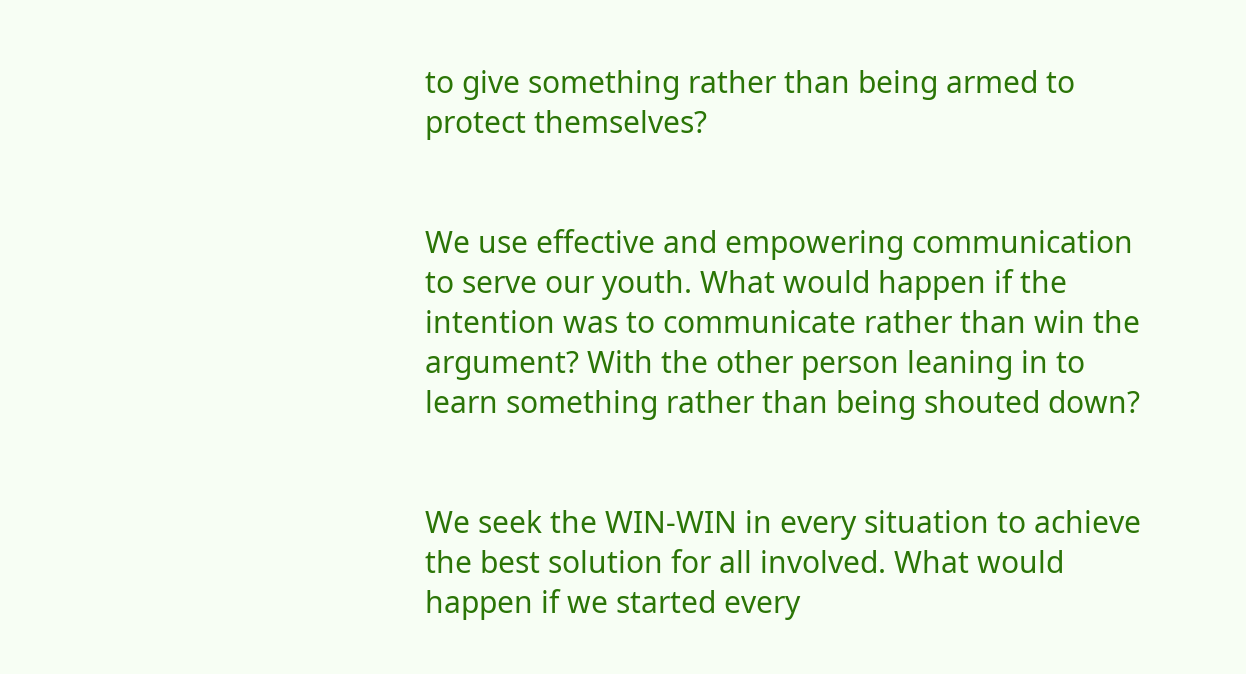to give something rather than being armed to protect themselves?


We use effective and empowering communication to serve our youth. What would happen if the intention was to communicate rather than win the argument? With the other person leaning in to learn something rather than being shouted down?


We seek the WIN-WIN in every situation to achieve the best solution for all involved. What would happen if we started every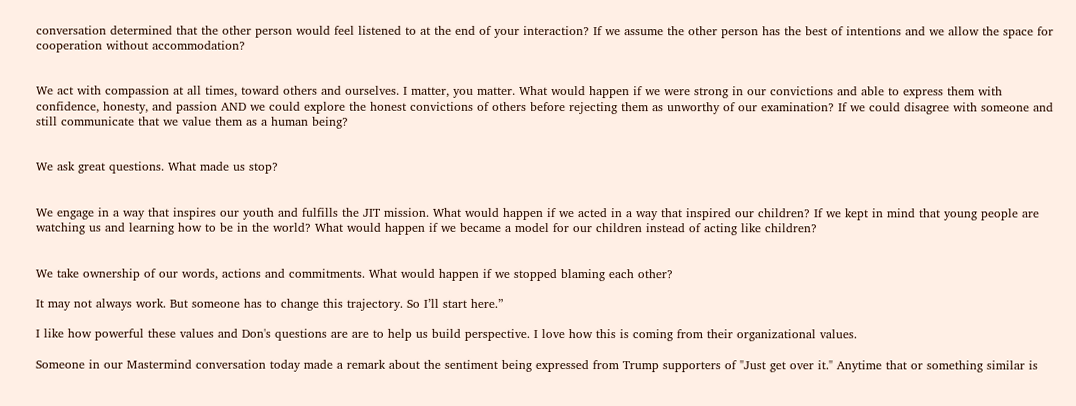conversation determined that the other person would feel listened to at the end of your interaction? If we assume the other person has the best of intentions and we allow the space for cooperation without accommodation?


We act with compassion at all times, toward others and ourselves. I matter, you matter. What would happen if we were strong in our convictions and able to express them with confidence, honesty, and passion AND we could explore the honest convictions of others before rejecting them as unworthy of our examination? If we could disagree with someone and still communicate that we value them as a human being?


We ask great questions. What made us stop?


We engage in a way that inspires our youth and fulfills the JIT mission. What would happen if we acted in a way that inspired our children? If we kept in mind that young people are watching us and learning how to be in the world? What would happen if we became a model for our children instead of acting like children?


We take ownership of our words, actions and commitments. What would happen if we stopped blaming each other?

It may not always work. But someone has to change this trajectory. So I’ll start here.”

I like how powerful these values and Don's questions are are to help us build perspective. I love how this is coming from their organizational values.

Someone in our Mastermind conversation today made a remark about the sentiment being expressed from Trump supporters of "Just get over it." Anytime that or something similar is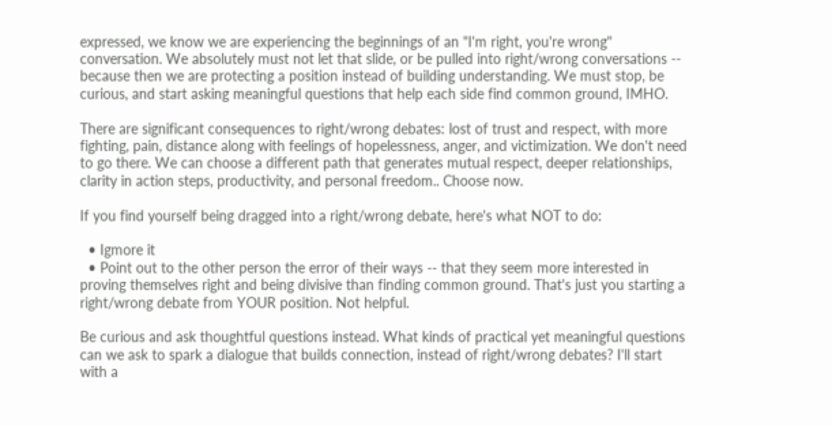expressed, we know we are experiencing the beginnings of an "I'm right, you're wrong" conversation. We absolutely must not let that slide, or be pulled into right/wrong conversations -- because then we are protecting a position instead of building understanding. We must stop, be curious, and start asking meaningful questions that help each side find common ground, IMHO.

There are significant consequences to right/wrong debates: lost of trust and respect, with more fighting, pain, distance along with feelings of hopelessness, anger, and victimization. We don't need to go there. We can choose a different path that generates mutual respect, deeper relationships, clarity in action steps, productivity, and personal freedom.. Choose now.

If you find yourself being dragged into a right/wrong debate, here's what NOT to do:

  • Igmore it
  • Point out to the other person the error of their ways -- that they seem more interested in proving themselves right and being divisive than finding common ground. That's just you starting a right/wrong debate from YOUR position. Not helpful.

Be curious and ask thoughtful questions instead. What kinds of practical yet meaningful questions can we ask to spark a dialogue that builds connection, instead of right/wrong debates? I'll start with a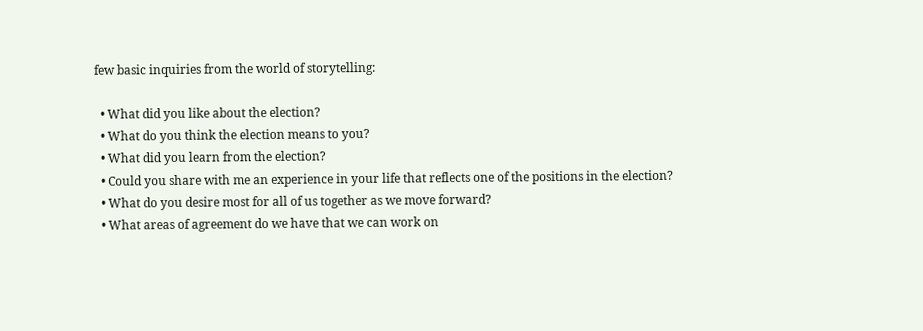few basic inquiries from the world of storytelling:

  • What did you like about the election?
  • What do you think the election means to you?
  • What did you learn from the election?
  • Could you share with me an experience in your life that reflects one of the positions in the election?
  • What do you desire most for all of us together as we move forward?
  • What areas of agreement do we have that we can work on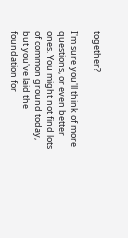together?

I'm sure you'll think of more questions, or even better ones. You might not find lots of common ground today, but you've laid the foundation for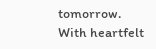tomorrow. With heartfelt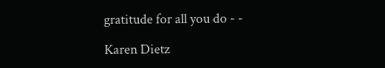gratitude for all you do - -

Karen Dietz